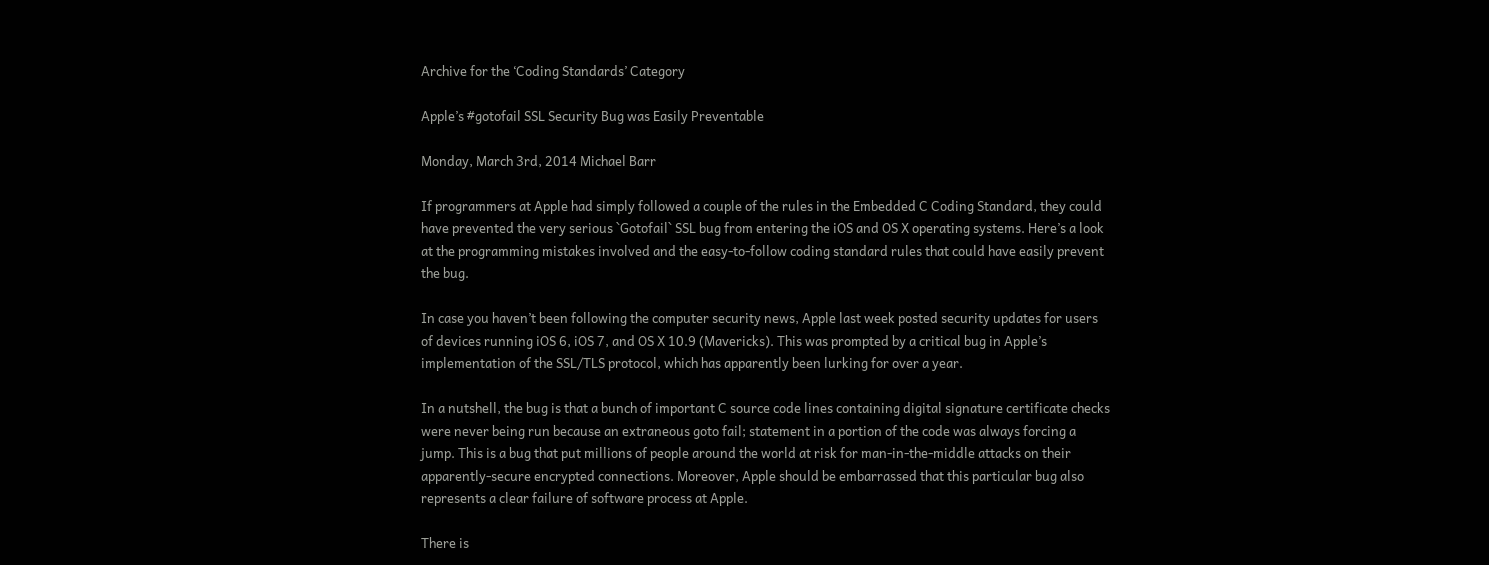Archive for the ‘Coding Standards’ Category

Apple’s #gotofail SSL Security Bug was Easily Preventable

Monday, March 3rd, 2014 Michael Barr

If programmers at Apple had simply followed a couple of the rules in the Embedded C Coding Standard, they could have prevented the very serious `Gotofail` SSL bug from entering the iOS and OS X operating systems. Here’s a look at the programming mistakes involved and the easy-to-follow coding standard rules that could have easily prevent the bug.

In case you haven’t been following the computer security news, Apple last week posted security updates for users of devices running iOS 6, iOS 7, and OS X 10.9 (Mavericks). This was prompted by a critical bug in Apple’s implementation of the SSL/TLS protocol, which has apparently been lurking for over a year.

In a nutshell, the bug is that a bunch of important C source code lines containing digital signature certificate checks were never being run because an extraneous goto fail; statement in a portion of the code was always forcing a jump. This is a bug that put millions of people around the world at risk for man-in-the-middle attacks on their apparently-secure encrypted connections. Moreover, Apple should be embarrassed that this particular bug also represents a clear failure of software process at Apple.

There is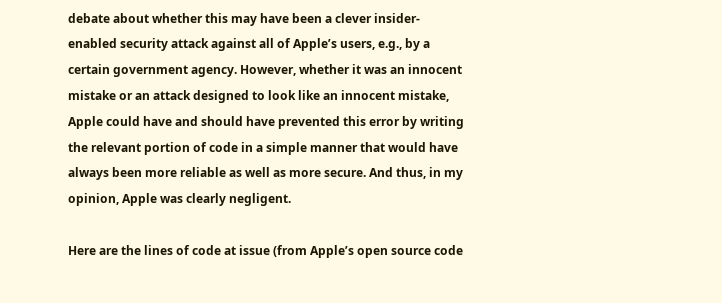debate about whether this may have been a clever insider-enabled security attack against all of Apple’s users, e.g., by a certain government agency. However, whether it was an innocent mistake or an attack designed to look like an innocent mistake, Apple could have and should have prevented this error by writing the relevant portion of code in a simple manner that would have always been more reliable as well as more secure. And thus, in my opinion, Apple was clearly negligent.

Here are the lines of code at issue (from Apple’s open source code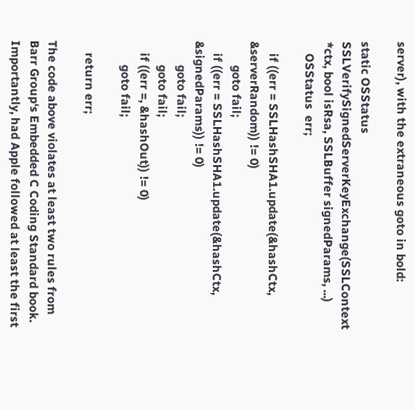server), with the extraneous goto in bold:

static OSStatus
SSLVerifySignedServerKeyExchange(SSLContext *ctx, bool isRsa, SSLBuffer signedParams, ...)
    OSStatus  err;

    if ((err = SSLHashSHA1.update(&hashCtx, &serverRandom)) != 0)
        goto fail;
    if ((err = SSLHashSHA1.update(&hashCtx, &signedParams)) != 0)
        goto fail;
        goto fail;
    if ((err =, &hashOut)) != 0)
        goto fail;

    return err;

The code above violates at least two rules from Barr Group‘s Embedded C Coding Standard book. Importantly, had Apple followed at least the first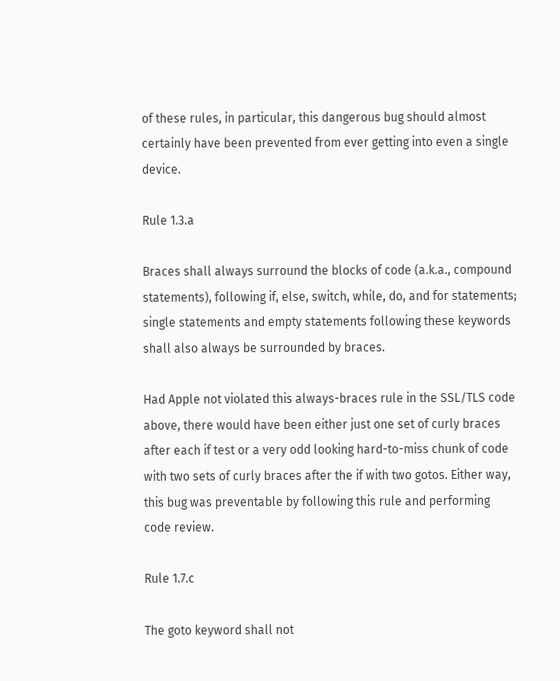of these rules, in particular, this dangerous bug should almost certainly have been prevented from ever getting into even a single device.

Rule 1.3.a

Braces shall always surround the blocks of code (a.k.a., compound statements), following if, else, switch, while, do, and for statements; single statements and empty statements following these keywords shall also always be surrounded by braces.

Had Apple not violated this always-braces rule in the SSL/TLS code above, there would have been either just one set of curly braces after each if test or a very odd looking hard-to-miss chunk of code with two sets of curly braces after the if with two gotos. Either way, this bug was preventable by following this rule and performing code review.

Rule 1.7.c

The goto keyword shall not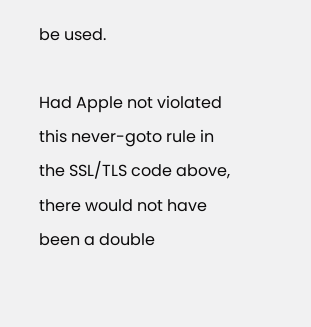be used.

Had Apple not violated this never-goto rule in the SSL/TLS code above, there would not have been a double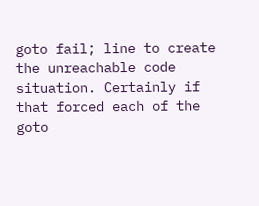goto fail; line to create the unreachable code situation. Certainly if that forced each of the goto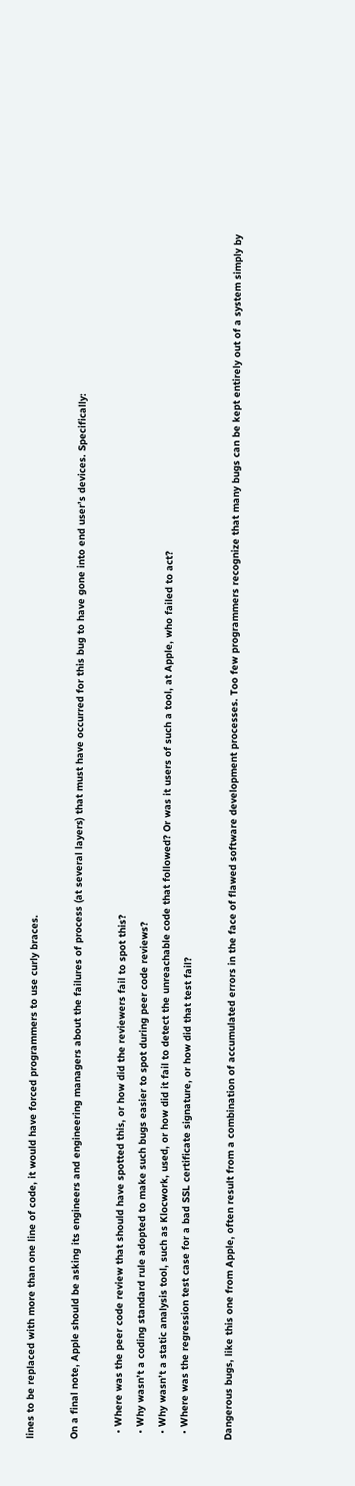lines to be replaced with more than one line of code, it would have forced programmers to use curly braces.

On a final note, Apple should be asking its engineers and engineering managers about the failures of process (at several layers) that must have occurred for this bug to have gone into end user’s devices. Specifically:

  • Where was the peer code review that should have spotted this, or how did the reviewers fail to spot this?
  • Why wasn’t a coding standard rule adopted to make such bugs easier to spot during peer code reviews?
  • Why wasn’t a static analysis tool, such as Klocwork, used, or how did it fail to detect the unreachable code that followed? Or was it users of such a tool, at Apple, who failed to act?
  • Where was the regression test case for a bad SSL certificate signature, or how did that test fail?

Dangerous bugs, like this one from Apple, often result from a combination of accumulated errors in the face of flawed software development processes. Too few programmers recognize that many bugs can be kept entirely out of a system simply by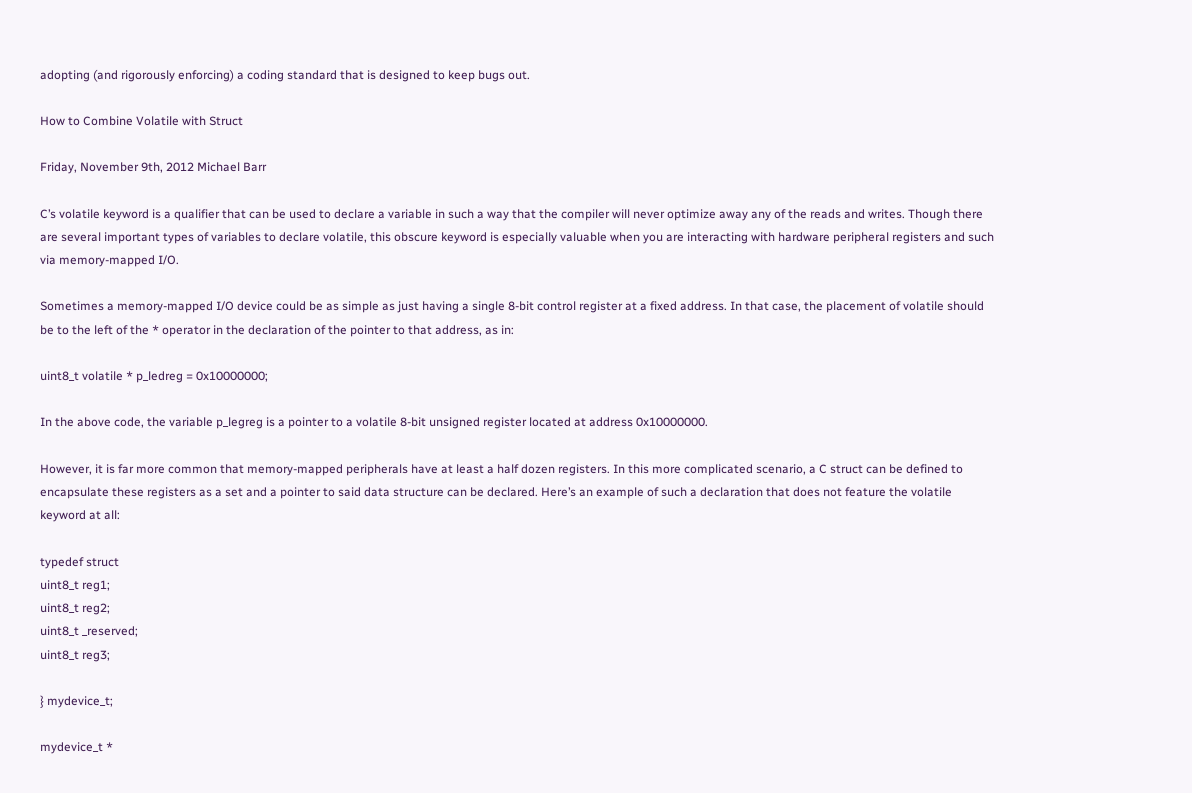adopting (and rigorously enforcing) a coding standard that is designed to keep bugs out.

How to Combine Volatile with Struct

Friday, November 9th, 2012 Michael Barr

C’s volatile keyword is a qualifier that can be used to declare a variable in such a way that the compiler will never optimize away any of the reads and writes. Though there are several important types of variables to declare volatile, this obscure keyword is especially valuable when you are interacting with hardware peripheral registers and such via memory-mapped I/O.

Sometimes a memory-mapped I/O device could be as simple as just having a single 8-bit control register at a fixed address. In that case, the placement of volatile should be to the left of the * operator in the declaration of the pointer to that address, as in:

uint8_t volatile * p_ledreg = 0x10000000;

In the above code, the variable p_legreg is a pointer to a volatile 8-bit unsigned register located at address 0x10000000.

However, it is far more common that memory-mapped peripherals have at least a half dozen registers. In this more complicated scenario, a C struct can be defined to encapsulate these registers as a set and a pointer to said data structure can be declared. Here’s an example of such a declaration that does not feature the volatile keyword at all:

typedef struct
uint8_t reg1;
uint8_t reg2;
uint8_t _reserved;
uint8_t reg3;

} mydevice_t;

mydevice_t *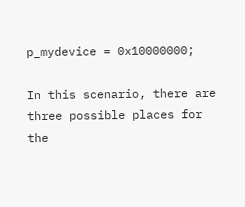p_mydevice = 0x10000000;

In this scenario, there are three possible places for the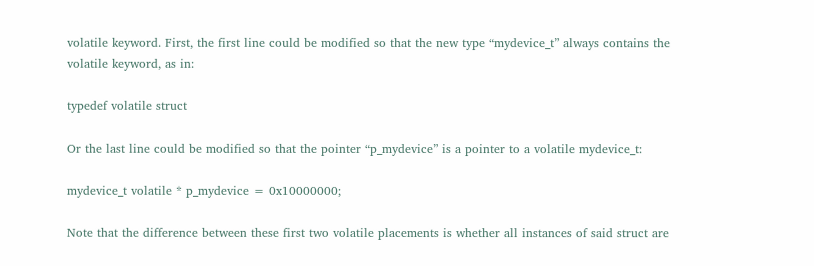volatile keyword. First, the first line could be modified so that the new type “mydevice_t” always contains the volatile keyword, as in:

typedef volatile struct

Or the last line could be modified so that the pointer “p_mydevice” is a pointer to a volatile mydevice_t:

mydevice_t volatile * p_mydevice = 0x10000000;

Note that the difference between these first two volatile placements is whether all instances of said struct are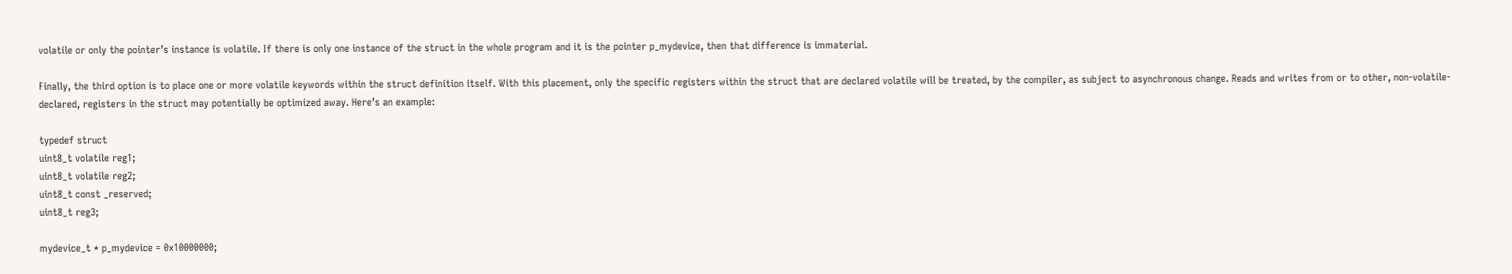volatile or only the pointer’s instance is volatile. If there is only one instance of the struct in the whole program and it is the pointer p_mydevice, then that difference is immaterial.

Finally, the third option is to place one or more volatile keywords within the struct definition itself. With this placement, only the specific registers within the struct that are declared volatile will be treated, by the compiler, as subject to asynchronous change. Reads and writes from or to other, non-volatile-declared, registers in the struct may potentially be optimized away. Here’s an example:

typedef struct
uint8_t volatile reg1;
uint8_t volatile reg2;
uint8_t const _reserved;
uint8_t reg3;

mydevice_t * p_mydevice = 0x10000000;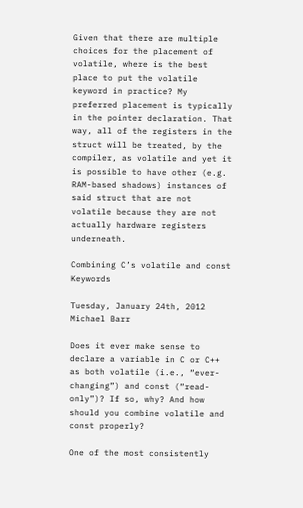Given that there are multiple choices for the placement of volatile, where is the best place to put the volatile keyword in practice? My preferred placement is typically in the pointer declaration. That way, all of the registers in the struct will be treated, by the compiler, as volatile and yet it is possible to have other (e.g. RAM-based shadows) instances of said struct that are not volatile because they are not actually hardware registers underneath.

Combining C’s volatile and const Keywords

Tuesday, January 24th, 2012 Michael Barr

Does it ever make sense to declare a variable in C or C++ as both volatile (i.e., “ever-changing”) and const (“read-only”)? If so, why? And how should you combine volatile and const properly?

One of the most consistently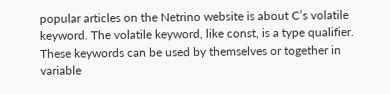popular articles on the Netrino website is about C’s volatile keyword. The volatile keyword, like const, is a type qualifier. These keywords can be used by themselves or together in variable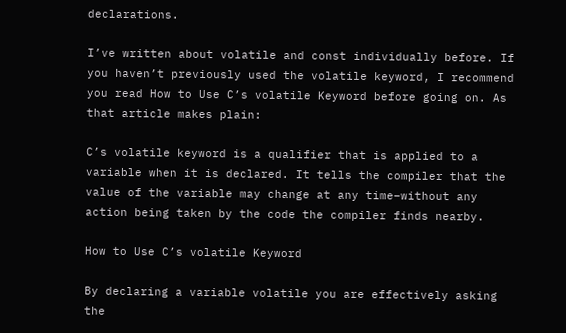declarations.

I’ve written about volatile and const individually before. If you haven’t previously used the volatile keyword, I recommend you read How to Use C’s volatile Keyword before going on. As that article makes plain:

C’s volatile keyword is a qualifier that is applied to a variable when it is declared. It tells the compiler that the value of the variable may change at any time–without any action being taken by the code the compiler finds nearby.

How to Use C’s volatile Keyword

By declaring a variable volatile you are effectively asking the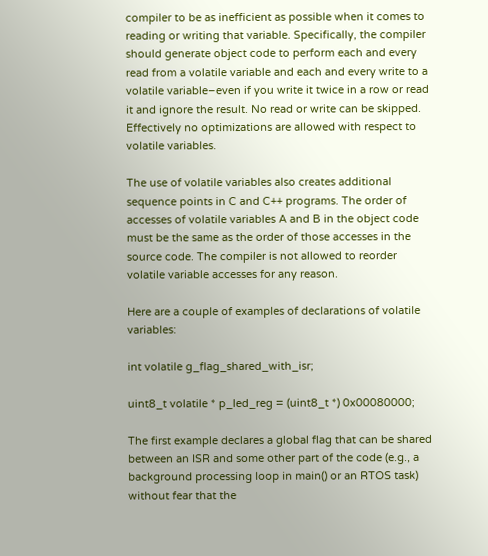compiler to be as inefficient as possible when it comes to reading or writing that variable. Specifically, the compiler should generate object code to perform each and every read from a volatile variable and each and every write to a volatile variable–even if you write it twice in a row or read it and ignore the result. No read or write can be skipped. Effectively no optimizations are allowed with respect to volatile variables.

The use of volatile variables also creates additional sequence points in C and C++ programs. The order of accesses of volatile variables A and B in the object code must be the same as the order of those accesses in the source code. The compiler is not allowed to reorder volatile variable accesses for any reason.

Here are a couple of examples of declarations of volatile variables:

int volatile g_flag_shared_with_isr;

uint8_t volatile * p_led_reg = (uint8_t *) 0x00080000;

The first example declares a global flag that can be shared between an ISR and some other part of the code (e.g., a background processing loop in main() or an RTOS task) without fear that the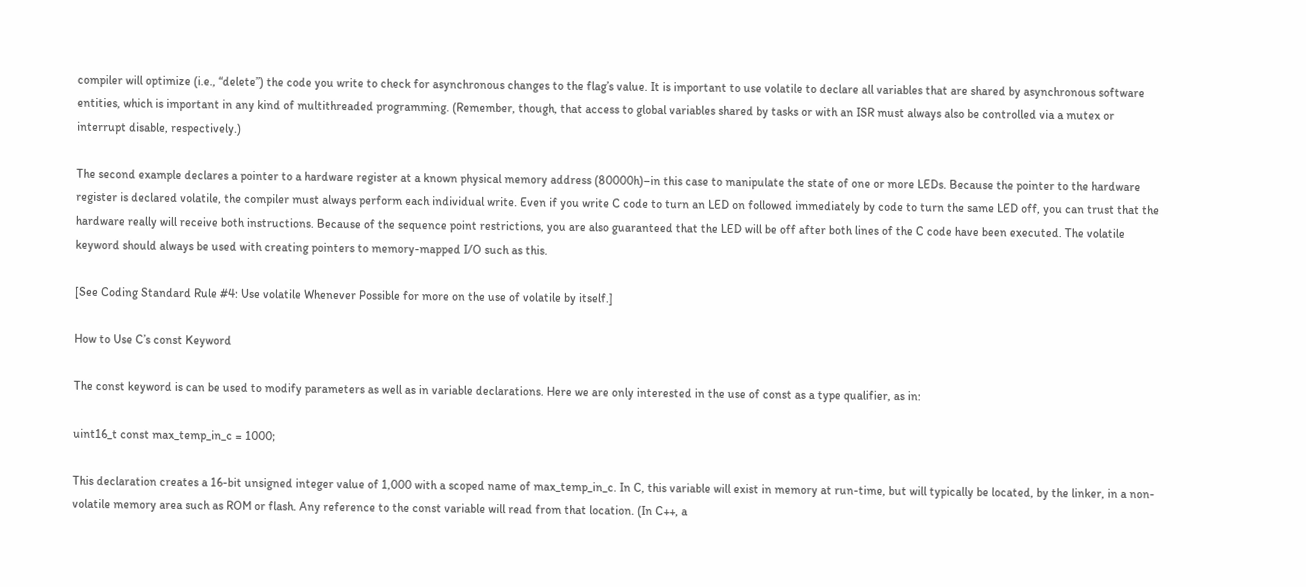compiler will optimize (i.e., “delete”) the code you write to check for asynchronous changes to the flag’s value. It is important to use volatile to declare all variables that are shared by asynchronous software entities, which is important in any kind of multithreaded programming. (Remember, though, that access to global variables shared by tasks or with an ISR must always also be controlled via a mutex or interrupt disable, respectively.)

The second example declares a pointer to a hardware register at a known physical memory address (80000h)–in this case to manipulate the state of one or more LEDs. Because the pointer to the hardware register is declared volatile, the compiler must always perform each individual write. Even if you write C code to turn an LED on followed immediately by code to turn the same LED off, you can trust that the hardware really will receive both instructions. Because of the sequence point restrictions, you are also guaranteed that the LED will be off after both lines of the C code have been executed. The volatile keyword should always be used with creating pointers to memory-mapped I/O such as this.

[See Coding Standard Rule #4: Use volatile Whenever Possible for more on the use of volatile by itself.]

How to Use C’s const Keyword

The const keyword is can be used to modify parameters as well as in variable declarations. Here we are only interested in the use of const as a type qualifier, as in:

uint16_t const max_temp_in_c = 1000;

This declaration creates a 16-bit unsigned integer value of 1,000 with a scoped name of max_temp_in_c. In C, this variable will exist in memory at run-time, but will typically be located, by the linker, in a non-volatile memory area such as ROM or flash. Any reference to the const variable will read from that location. (In C++, a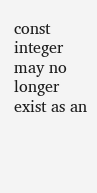const integer may no longer exist as an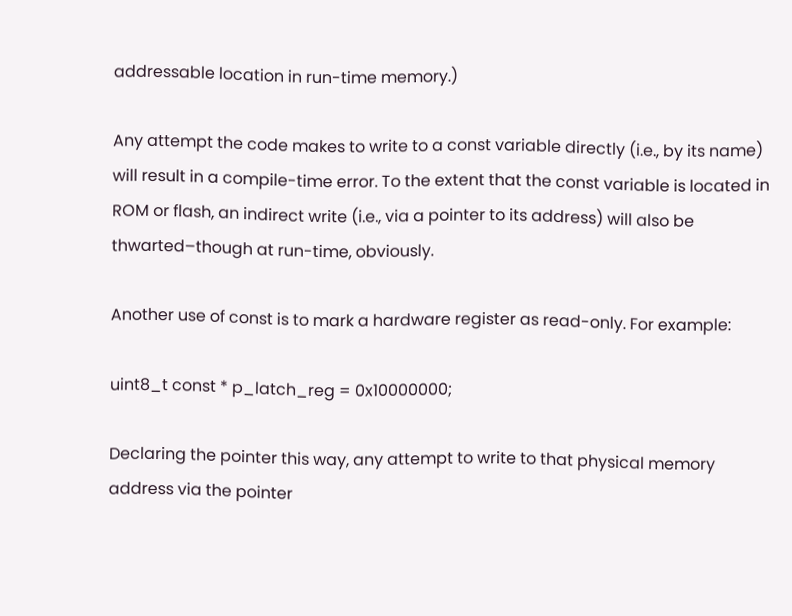addressable location in run-time memory.)

Any attempt the code makes to write to a const variable directly (i.e., by its name) will result in a compile-time error. To the extent that the const variable is located in ROM or flash, an indirect write (i.e., via a pointer to its address) will also be thwarted–though at run-time, obviously.

Another use of const is to mark a hardware register as read-only. For example:

uint8_t const * p_latch_reg = 0x10000000;

Declaring the pointer this way, any attempt to write to that physical memory address via the pointer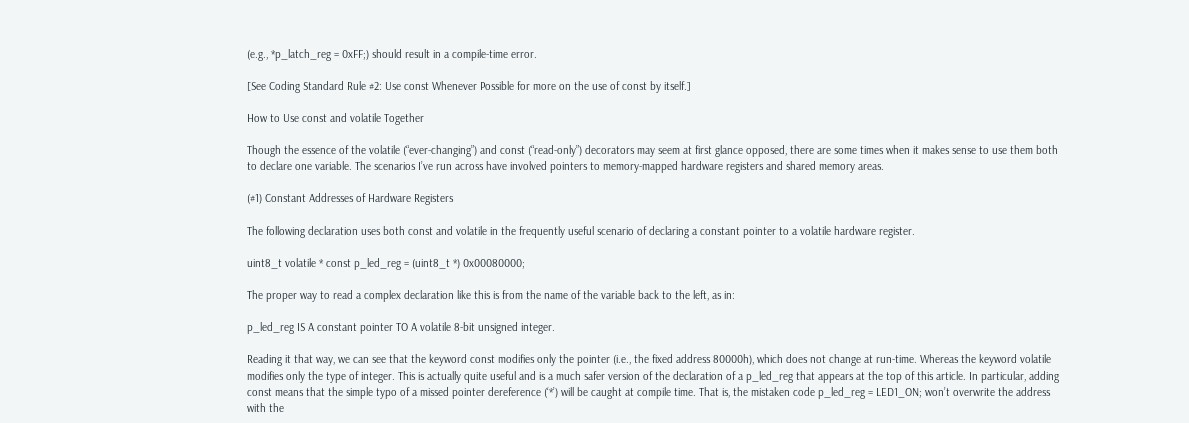(e.g., *p_latch_reg = 0xFF;) should result in a compile-time error.

[See Coding Standard Rule #2: Use const Whenever Possible for more on the use of const by itself.]

How to Use const and volatile Together

Though the essence of the volatile (“ever-changing”) and const (“read-only”) decorators may seem at first glance opposed, there are some times when it makes sense to use them both to declare one variable. The scenarios I’ve run across have involved pointers to memory-mapped hardware registers and shared memory areas.

(#1) Constant Addresses of Hardware Registers

The following declaration uses both const and volatile in the frequently useful scenario of declaring a constant pointer to a volatile hardware register.

uint8_t volatile * const p_led_reg = (uint8_t *) 0x00080000;

The proper way to read a complex declaration like this is from the name of the variable back to the left, as in:

p_led_reg IS A constant pointer TO A volatile 8-bit unsigned integer.

Reading it that way, we can see that the keyword const modifies only the pointer (i.e., the fixed address 80000h), which does not change at run-time. Whereas the keyword volatile modifies only the type of integer. This is actually quite useful and is a much safer version of the declaration of a p_led_reg that appears at the top of this article. In particular, adding const means that the simple typo of a missed pointer dereference (‘*’) will be caught at compile time. That is, the mistaken code p_led_reg = LED1_ON; won’t overwrite the address with the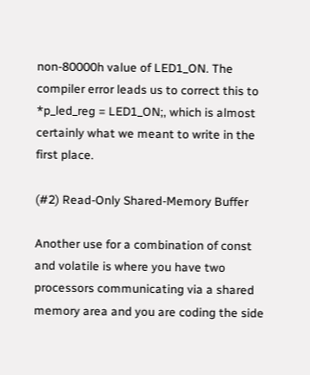non-80000h value of LED1_ON. The compiler error leads us to correct this to *p_led_reg = LED1_ON;, which is almost certainly what we meant to write in the first place.

(#2) Read-Only Shared-Memory Buffer

Another use for a combination of const and volatile is where you have two processors communicating via a shared memory area and you are coding the side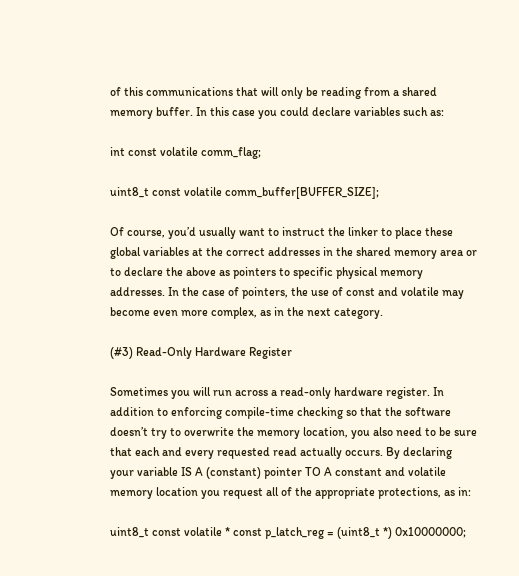of this communications that will only be reading from a shared memory buffer. In this case you could declare variables such as:

int const volatile comm_flag;

uint8_t const volatile comm_buffer[BUFFER_SIZE];

Of course, you’d usually want to instruct the linker to place these global variables at the correct addresses in the shared memory area or to declare the above as pointers to specific physical memory addresses. In the case of pointers, the use of const and volatile may become even more complex, as in the next category.

(#3) Read-Only Hardware Register

Sometimes you will run across a read-only hardware register. In addition to enforcing compile-time checking so that the software doesn’t try to overwrite the memory location, you also need to be sure that each and every requested read actually occurs. By declaring your variable IS A (constant) pointer TO A constant and volatile memory location you request all of the appropriate protections, as in:

uint8_t const volatile * const p_latch_reg = (uint8_t *) 0x10000000;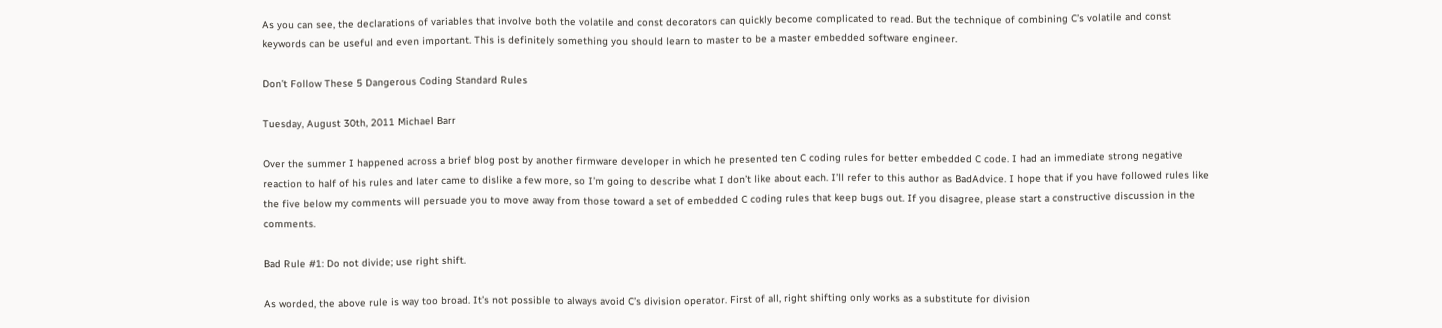As you can see, the declarations of variables that involve both the volatile and const decorators can quickly become complicated to read. But the technique of combining C’s volatile and const keywords can be useful and even important. This is definitely something you should learn to master to be a master embedded software engineer.

Don’t Follow These 5 Dangerous Coding Standard Rules

Tuesday, August 30th, 2011 Michael Barr

Over the summer I happened across a brief blog post by another firmware developer in which he presented ten C coding rules for better embedded C code. I had an immediate strong negative reaction to half of his rules and later came to dislike a few more, so I’m going to describe what I don’t like about each. I’ll refer to this author as BadAdvice. I hope that if you have followed rules like the five below my comments will persuade you to move away from those toward a set of embedded C coding rules that keep bugs out. If you disagree, please start a constructive discussion in the comments.

Bad Rule #1: Do not divide; use right shift.

As worded, the above rule is way too broad. It’s not possible to always avoid C’s division operator. First of all, right shifting only works as a substitute for division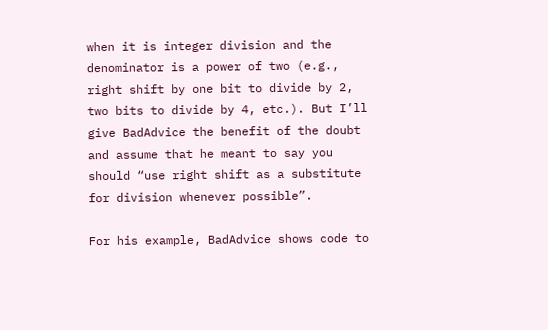when it is integer division and the denominator is a power of two (e.g., right shift by one bit to divide by 2, two bits to divide by 4, etc.). But I’ll give BadAdvice the benefit of the doubt and assume that he meant to say you should “use right shift as a substitute for division whenever possible”.

For his example, BadAdvice shows code to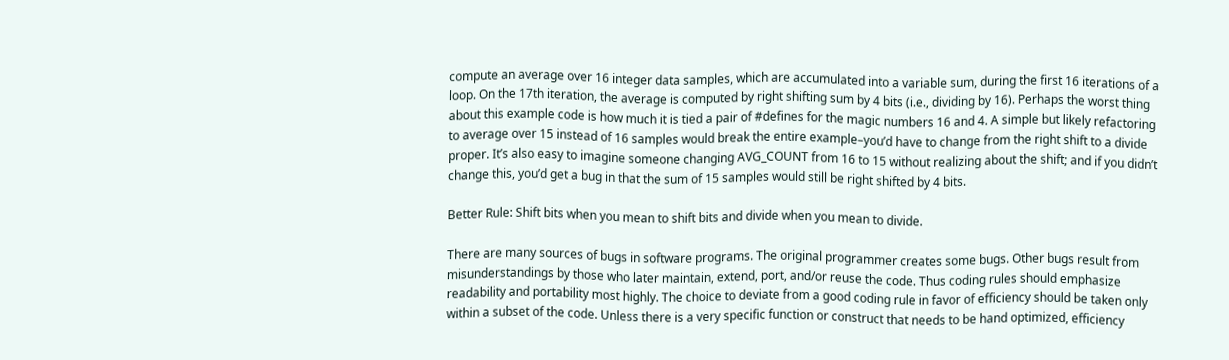compute an average over 16 integer data samples, which are accumulated into a variable sum, during the first 16 iterations of a loop. On the 17th iteration, the average is computed by right shifting sum by 4 bits (i.e., dividing by 16). Perhaps the worst thing about this example code is how much it is tied a pair of #defines for the magic numbers 16 and 4. A simple but likely refactoring to average over 15 instead of 16 samples would break the entire example–you’d have to change from the right shift to a divide proper. It’s also easy to imagine someone changing AVG_COUNT from 16 to 15 without realizing about the shift; and if you didn’t change this, you’d get a bug in that the sum of 15 samples would still be right shifted by 4 bits.

Better Rule: Shift bits when you mean to shift bits and divide when you mean to divide.

There are many sources of bugs in software programs. The original programmer creates some bugs. Other bugs result from misunderstandings by those who later maintain, extend, port, and/or reuse the code. Thus coding rules should emphasize readability and portability most highly. The choice to deviate from a good coding rule in favor of efficiency should be taken only within a subset of the code. Unless there is a very specific function or construct that needs to be hand optimized, efficiency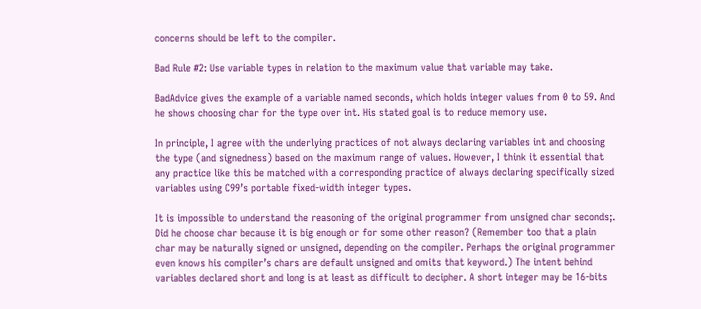concerns should be left to the compiler.

Bad Rule #2: Use variable types in relation to the maximum value that variable may take.

BadAdvice gives the example of a variable named seconds, which holds integer values from 0 to 59. And he shows choosing char for the type over int. His stated goal is to reduce memory use.

In principle, I agree with the underlying practices of not always declaring variables int and choosing the type (and signedness) based on the maximum range of values. However, I think it essential that any practice like this be matched with a corresponding practice of always declaring specifically sized variables using C99’s portable fixed-width integer types.

It is impossible to understand the reasoning of the original programmer from unsigned char seconds;. Did he choose char because it is big enough or for some other reason? (Remember too that a plain char may be naturally signed or unsigned, depending on the compiler. Perhaps the original programmer even knows his compiler’s chars are default unsigned and omits that keyword.) The intent behind variables declared short and long is at least as difficult to decipher. A short integer may be 16-bits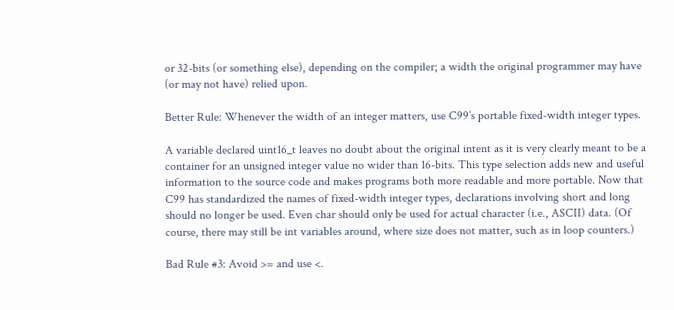or 32-bits (or something else), depending on the compiler; a width the original programmer may have (or may not have) relied upon.

Better Rule: Whenever the width of an integer matters, use C99’s portable fixed-width integer types.

A variable declared uint16_t leaves no doubt about the original intent as it is very clearly meant to be a container for an unsigned integer value no wider than 16-bits. This type selection adds new and useful information to the source code and makes programs both more readable and more portable. Now that C99 has standardized the names of fixed-width integer types, declarations involving short and long should no longer be used. Even char should only be used for actual character (i.e., ASCII) data. (Of course, there may still be int variables around, where size does not matter, such as in loop counters.)

Bad Rule #3: Avoid >= and use <.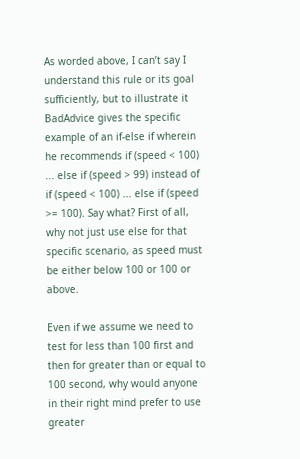As worded above, I can’t say I understand this rule or its goal sufficiently, but to illustrate it BadAdvice gives the specific example of an if-else if wherein he recommends if (speed < 100) ... else if (speed > 99) instead of if (speed < 100) ... else if (speed >= 100). Say what? First of all, why not just use else for that specific scenario, as speed must be either below 100 or 100 or above.

Even if we assume we need to test for less than 100 first and then for greater than or equal to 100 second, why would anyone in their right mind prefer to use greater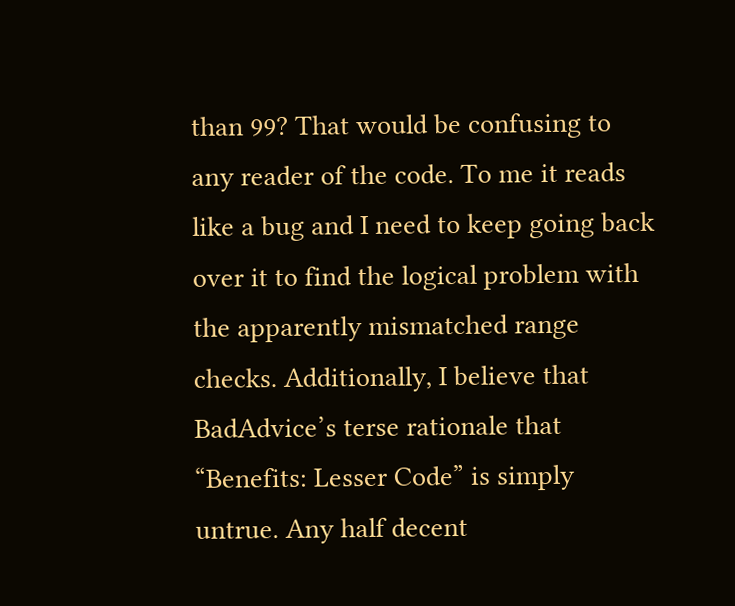than 99? That would be confusing to any reader of the code. To me it reads like a bug and I need to keep going back over it to find the logical problem with the apparently mismatched range checks. Additionally, I believe that BadAdvice’s terse rationale that “Benefits: Lesser Code” is simply untrue. Any half decent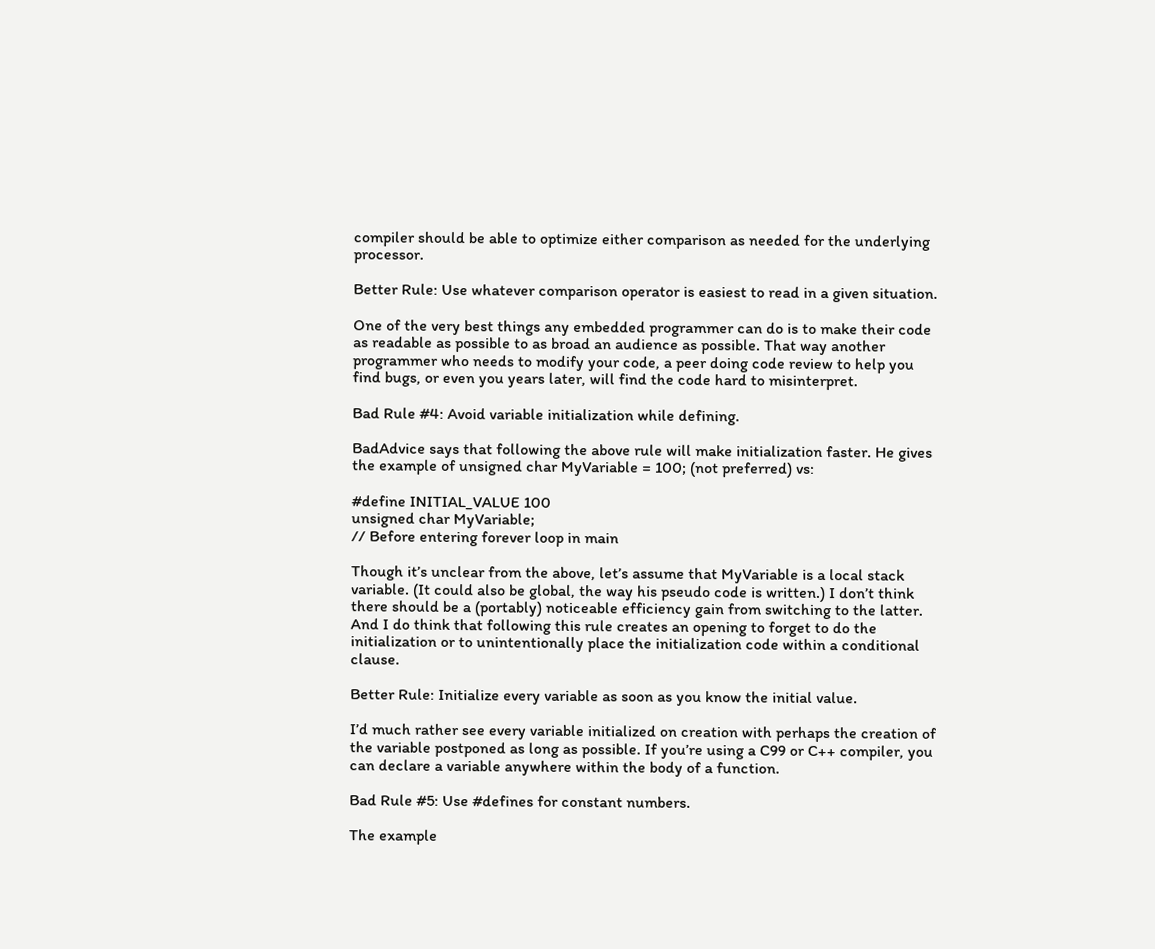compiler should be able to optimize either comparison as needed for the underlying processor.

Better Rule: Use whatever comparison operator is easiest to read in a given situation.

One of the very best things any embedded programmer can do is to make their code as readable as possible to as broad an audience as possible. That way another programmer who needs to modify your code, a peer doing code review to help you find bugs, or even you years later, will find the code hard to misinterpret.

Bad Rule #4: Avoid variable initialization while defining.

BadAdvice says that following the above rule will make initialization faster. He gives the example of unsigned char MyVariable = 100; (not preferred) vs:

#define INITIAL_VALUE 100
unsigned char MyVariable;
// Before entering forever loop in main

Though it’s unclear from the above, let’s assume that MyVariable is a local stack variable. (It could also be global, the way his pseudo code is written.) I don’t think there should be a (portably) noticeable efficiency gain from switching to the latter. And I do think that following this rule creates an opening to forget to do the initialization or to unintentionally place the initialization code within a conditional clause.

Better Rule: Initialize every variable as soon as you know the initial value.

I’d much rather see every variable initialized on creation with perhaps the creation of the variable postponed as long as possible. If you’re using a C99 or C++ compiler, you can declare a variable anywhere within the body of a function.

Bad Rule #5: Use #defines for constant numbers.

The example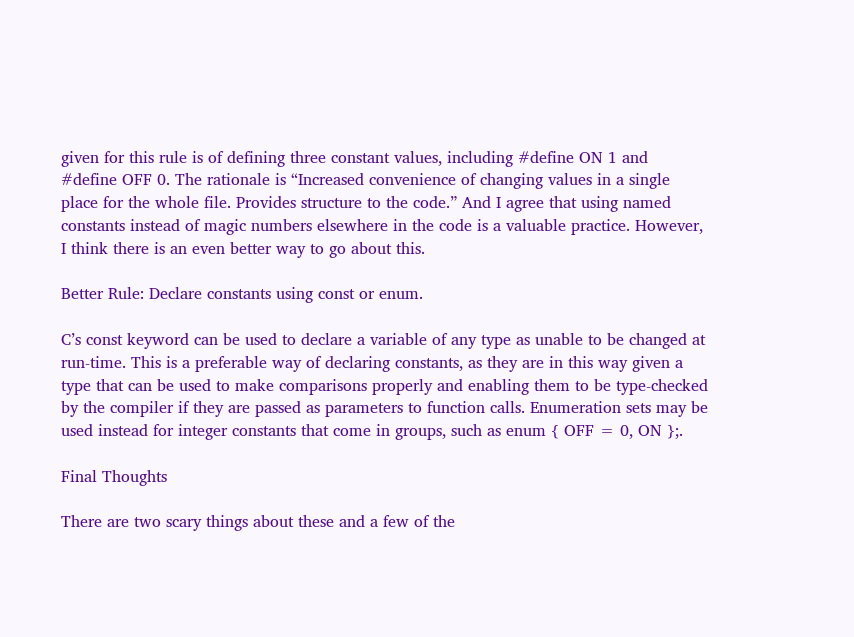given for this rule is of defining three constant values, including #define ON 1 and #define OFF 0. The rationale is “Increased convenience of changing values in a single place for the whole file. Provides structure to the code.” And I agree that using named constants instead of magic numbers elsewhere in the code is a valuable practice. However, I think there is an even better way to go about this.

Better Rule: Declare constants using const or enum.

C’s const keyword can be used to declare a variable of any type as unable to be changed at run-time. This is a preferable way of declaring constants, as they are in this way given a type that can be used to make comparisons properly and enabling them to be type-checked by the compiler if they are passed as parameters to function calls. Enumeration sets may be used instead for integer constants that come in groups, such as enum { OFF = 0, ON };.

Final Thoughts

There are two scary things about these and a few of the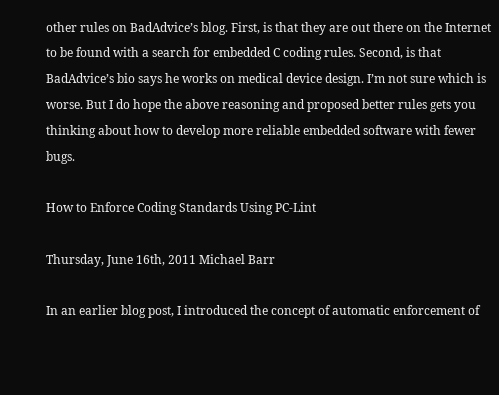other rules on BadAdvice’s blog. First, is that they are out there on the Internet to be found with a search for embedded C coding rules. Second, is that BadAdvice’s bio says he works on medical device design. I’m not sure which is worse. But I do hope the above reasoning and proposed better rules gets you thinking about how to develop more reliable embedded software with fewer bugs.

How to Enforce Coding Standards Using PC-Lint

Thursday, June 16th, 2011 Michael Barr

In an earlier blog post, I introduced the concept of automatic enforcement of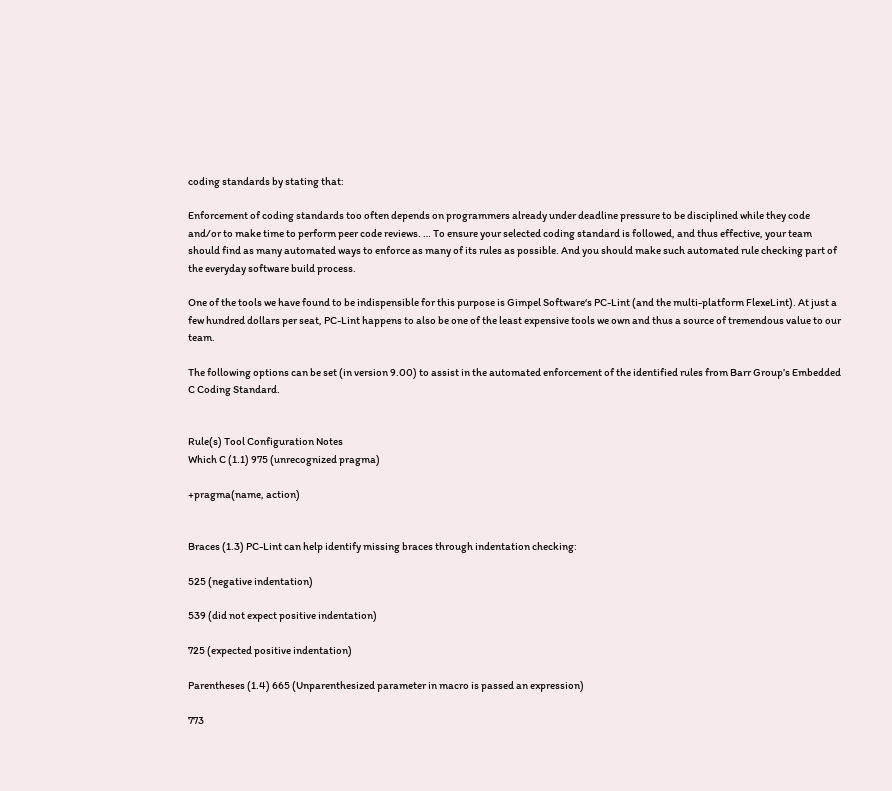coding standards by stating that:

Enforcement of coding standards too often depends on programmers already under deadline pressure to be disciplined while they code and/or to make time to perform peer code reviews. … To ensure your selected coding standard is followed, and thus effective, your team should find as many automated ways to enforce as many of its rules as possible. And you should make such automated rule checking part of the everyday software build process.

One of the tools we have found to be indispensible for this purpose is Gimpel Software‘s PC-Lint (and the multi-platform FlexeLint). At just a few hundred dollars per seat, PC-Lint happens to also be one of the least expensive tools we own and thus a source of tremendous value to our team.

The following options can be set (in version 9.00) to assist in the automated enforcement of the identified rules from Barr Group’s Embedded C Coding Standard.


Rule(s) Tool Configuration Notes
Which C (1.1) 975 (unrecognized pragma)

+pragma(name, action)


Braces (1.3) PC-Lint can help identify missing braces through indentation checking:

525 (negative indentation)

539 (did not expect positive indentation)

725 (expected positive indentation)

Parentheses (1.4) 665 (Unparenthesized parameter in macro is passed an expression)

773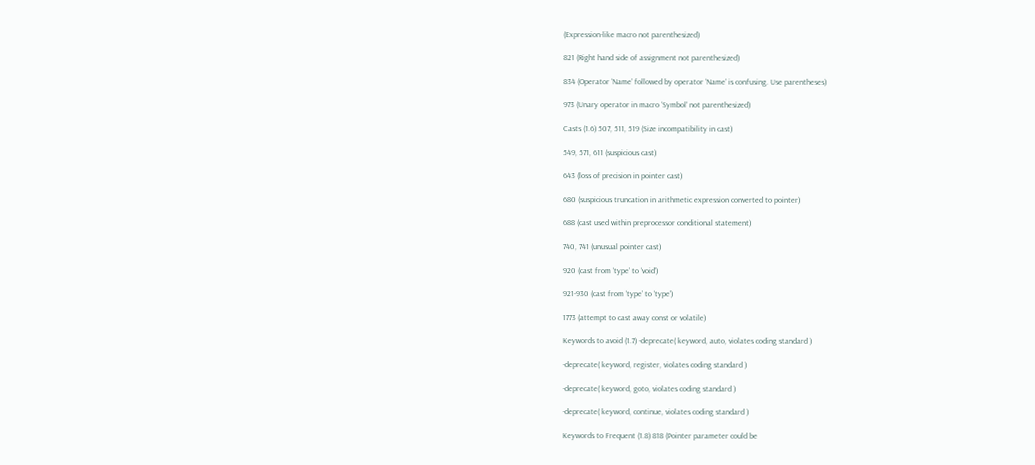(Expression-like macro not parenthesized)

821 (Right hand side of assignment not parenthesized)

834 (Operator ‘Name’ followed by operator ‘Name’ is confusing. Use parentheses)

973 (Unary operator in macro ‘Symbol‘ not parenthesized)

Casts (1.6) 507, 511, 519 (Size incompatibility in cast)

549, 571, 611 (suspicious cast)

643 (loss of precision in pointer cast)

680 (suspicious truncation in arithmetic expression converted to pointer)

688 (cast used within preprocessor conditional statement)

740, 741 (unusual pointer cast)

920 (cast from ‘type’ to ‘void’)

921-930 (cast from ‘type’ to ‘type’)

1773 (attempt to cast away const or volatile)

Keywords to avoid (1.7) -deprecate( keyword, auto, violates coding standard )

-deprecate( keyword, register, violates coding standard )

-deprecate( keyword, goto, violates coding standard )

-deprecate( keyword, continue, violates coding standard )

Keywords to Frequent (1.8) 818 (Pointer parameter could be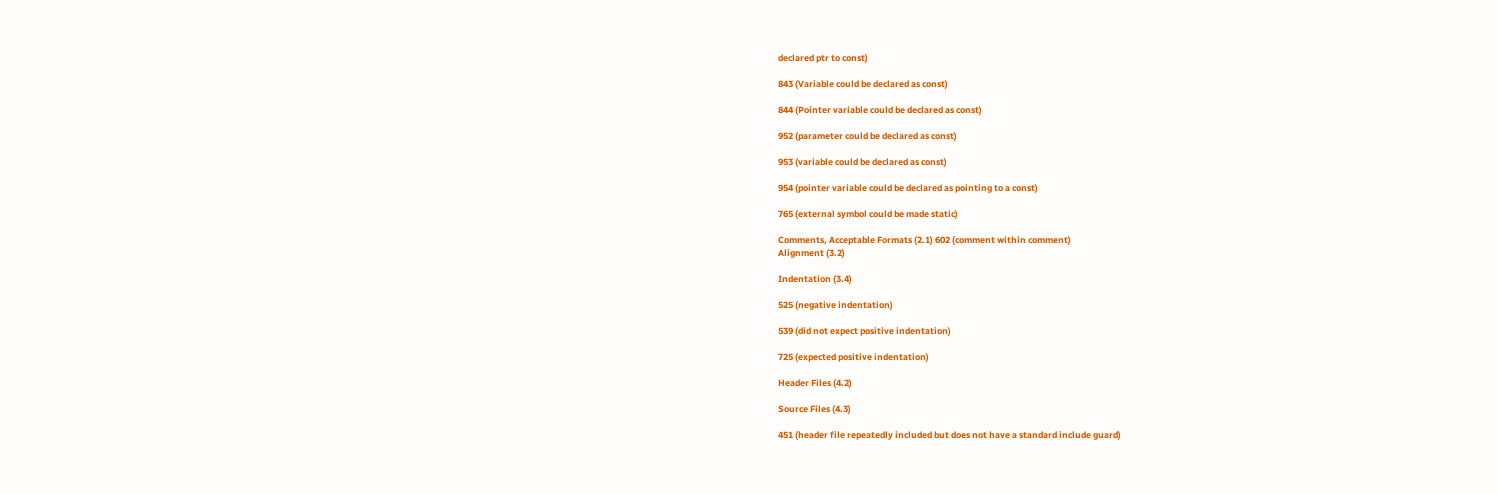declared ptr to const)

843 (Variable could be declared as const)

844 (Pointer variable could be declared as const)

952 (parameter could be declared as const)

953 (variable could be declared as const)

954 (pointer variable could be declared as pointing to a const)

765 (external symbol could be made static)

Comments, Acceptable Formats (2.1) 602 (comment within comment)
Alignment (3.2)

Indentation (3.4)

525 (negative indentation)

539 (did not expect positive indentation)

725 (expected positive indentation)

Header Files (4.2)

Source Files (4.3)

451 (header file repeatedly included but does not have a standard include guard)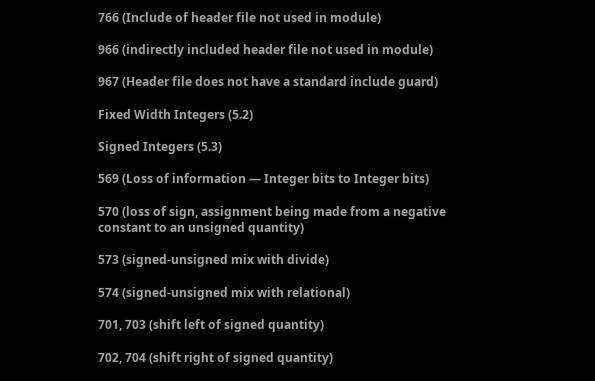766 (Include of header file not used in module)

966 (indirectly included header file not used in module)

967 (Header file does not have a standard include guard)

Fixed Width Integers (5.2)

Signed Integers (5.3)

569 (Loss of information — Integer bits to Integer bits)

570 (loss of sign, assignment being made from a negative constant to an unsigned quantity)

573 (signed-unsigned mix with divide)

574 (signed-unsigned mix with relational)

701, 703 (shift left of signed quantity)

702, 704 (shift right of signed quantity)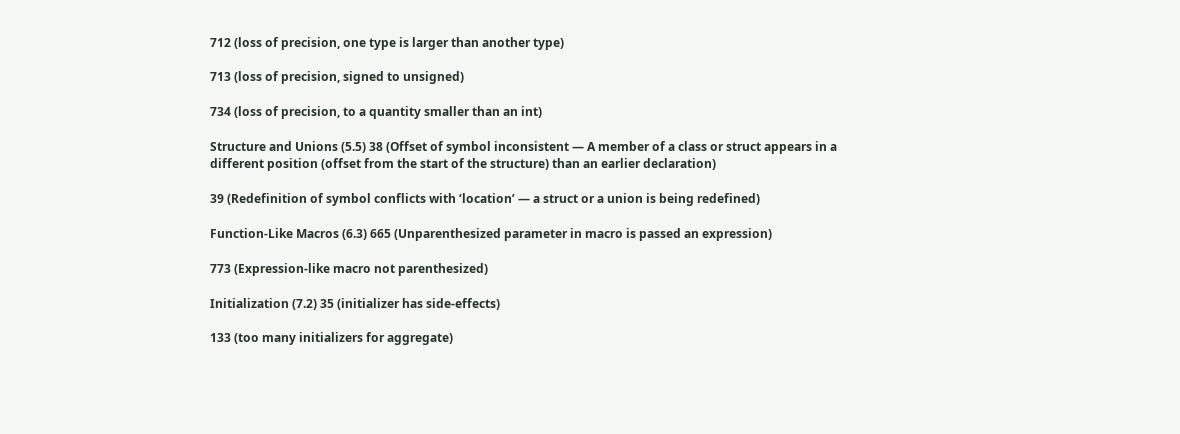712 (loss of precision, one type is larger than another type)

713 (loss of precision, signed to unsigned)

734 (loss of precision, to a quantity smaller than an int)

Structure and Unions (5.5) 38 (Offset of symbol inconsistent — A member of a class or struct appears in a different position (offset from the start of the structure) than an earlier declaration)

39 (Redefinition of symbol conflicts with ‘location’ — a struct or a union is being redefined)

Function-Like Macros (6.3) 665 (Unparenthesized parameter in macro is passed an expression)

773 (Expression-like macro not parenthesized)

Initialization (7.2) 35 (initializer has side-effects)

133 (too many initializers for aggregate)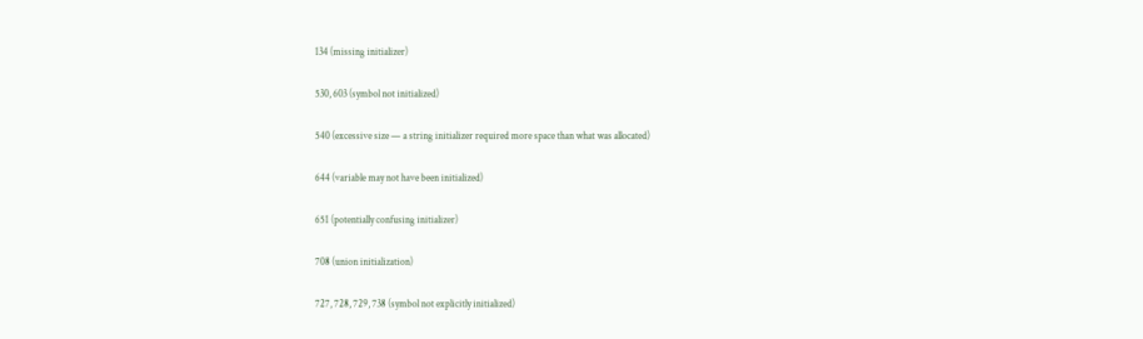134 (missing initializer)

530, 603 (symbol not initialized)

540 (excessive size — a string initializer required more space than what was allocated)

644 (variable may not have been initialized)

651 (potentially confusing initializer)

708 (union initialization)

727, 728, 729, 738 (symbol not explicitly initialized)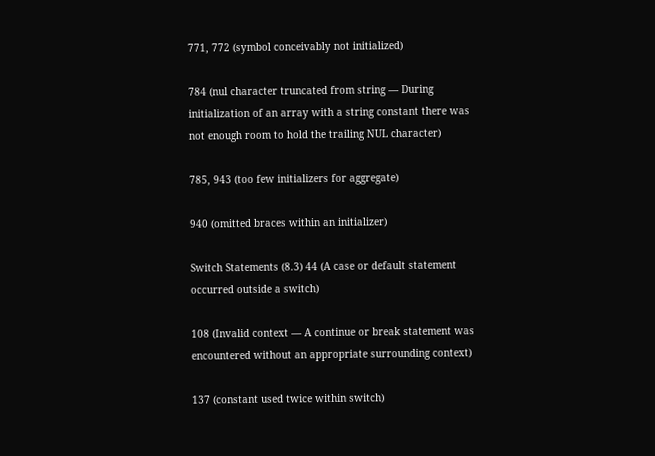771, 772 (symbol conceivably not initialized)

784 (nul character truncated from string — During initialization of an array with a string constant there was not enough room to hold the trailing NUL character)

785, 943 (too few initializers for aggregate)

940 (omitted braces within an initializer)

Switch Statements (8.3) 44 (A case or default statement occurred outside a switch)

108 (Invalid context — A continue or break statement was encountered without an appropriate surrounding context)

137 (constant used twice within switch)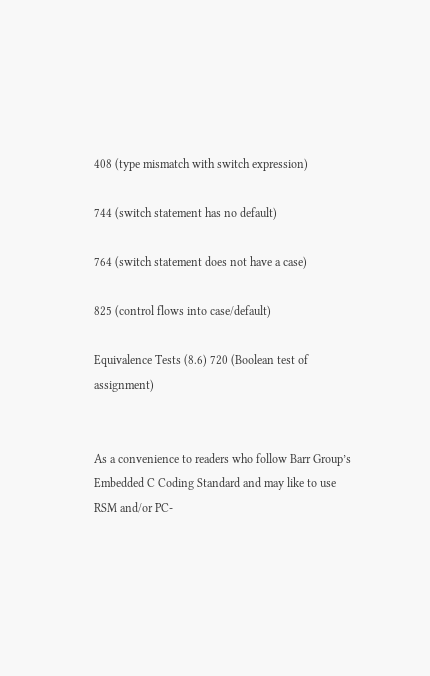408 (type mismatch with switch expression)

744 (switch statement has no default)

764 (switch statement does not have a case)

825 (control flows into case/default)

Equivalence Tests (8.6) 720 (Boolean test of assignment)


As a convenience to readers who follow Barr Group’s Embedded C Coding Standard and may like to use RSM and/or PC-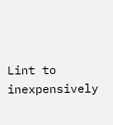Lint to inexpensively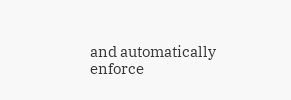and automatically enforce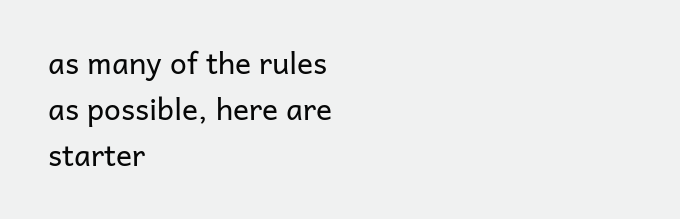as many of the rules as possible, here are starter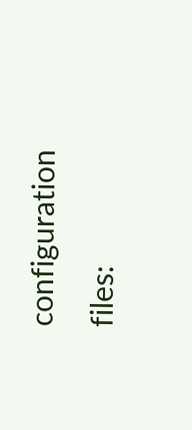configuration files: